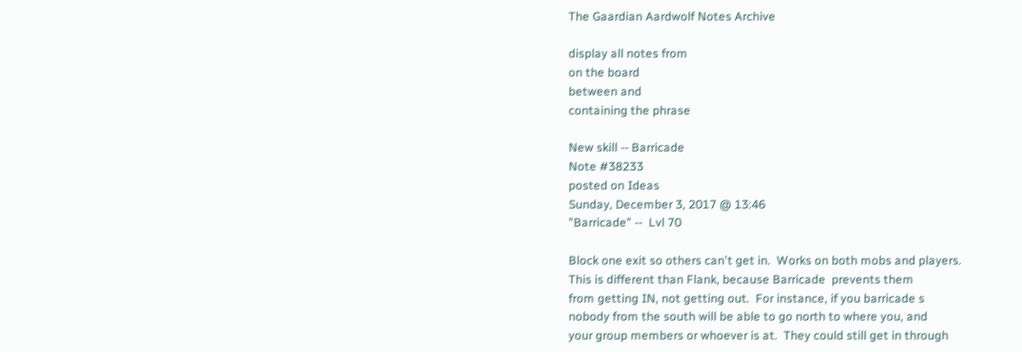The Gaardian Aardwolf Notes Archive

display all notes from
on the board
between and
containing the phrase

New skill -- Barricade
Note #38233
posted on Ideas
Sunday, December 3, 2017 @ 13:46
"Barricade" --  Lvl 70

Block one exit so others can't get in.  Works on both mobs and players.
This is different than Flank, because Barricade  prevents them
from getting IN, not getting out.  For instance, if you barricade s
nobody from the south will be able to go north to where you, and
your group members or whoever is at.  They could still get in through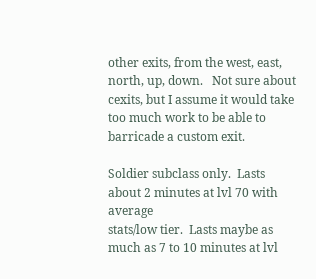other exits, from the west, east, north, up, down.   Not sure about
cexits, but I assume it would take too much work to be able to
barricade a custom exit.

Soldier subclass only.  Lasts about 2 minutes at lvl 70 with average
stats/low tier.  Lasts maybe as much as 7 to 10 minutes at lvl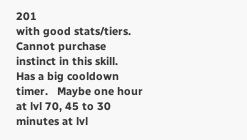201
with good stats/tiers.  Cannot purchase instinct in this skill.
Has a big cooldown timer.   Maybe one hour at lvl 70, 45 to 30
minutes at lvl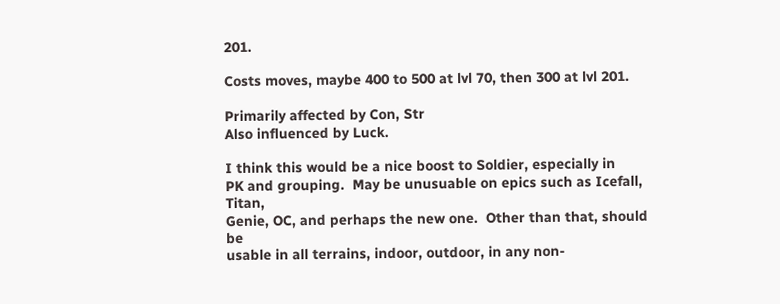201.

Costs moves, maybe 400 to 500 at lvl 70, then 300 at lvl 201.

Primarily affected by Con, Str
Also influenced by Luck.

I think this would be a nice boost to Soldier, especially in
PK and grouping.  May be unusuable on epics such as Icefall, Titan,
Genie, OC, and perhaps the new one.  Other than that, should be
usable in all terrains, indoor, outdoor, in any non-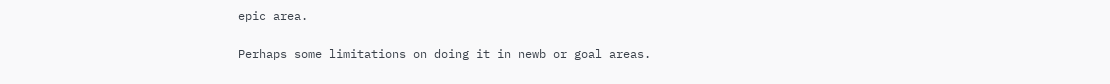epic area.

Perhaps some limitations on doing it in newb or goal areas.